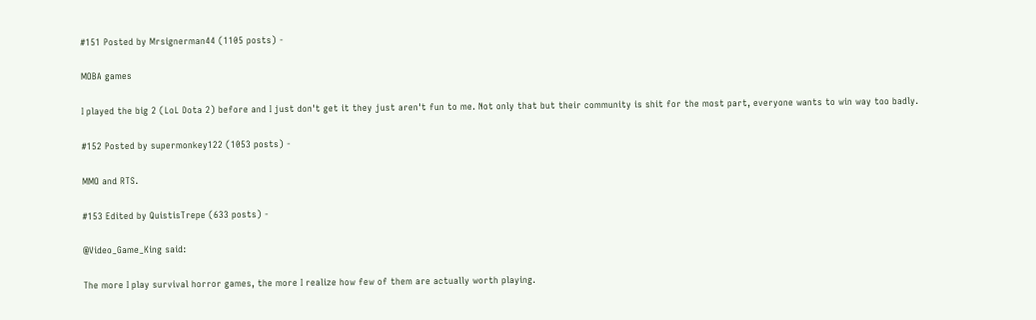#151 Posted by Mrsignerman44 (1105 posts) -

MOBA games

I played the big 2 (LoL Dota 2) before and I just don't get it they just aren't fun to me. Not only that but their community is shit for the most part, everyone wants to win way too badly.

#152 Posted by supermonkey122 (1053 posts) -

MMO and RTS.

#153 Edited by QuistisTrepe (633 posts) -

@Video_Game_King said:

The more I play survival horror games, the more I realize how few of them are actually worth playing.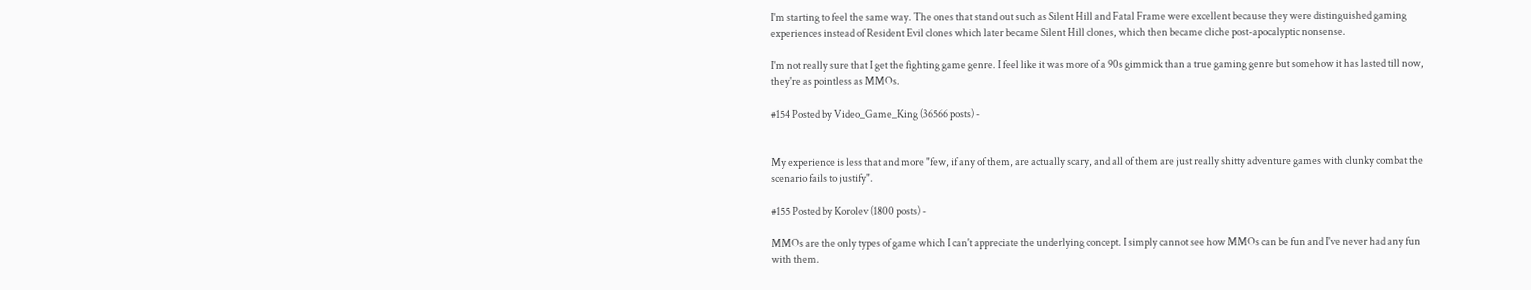I'm starting to feel the same way. The ones that stand out such as Silent Hill and Fatal Frame were excellent because they were distinguished gaming experiences instead of Resident Evil clones which later became Silent Hill clones, which then became cliche post-apocalyptic nonsense.

I'm not really sure that I get the fighting game genre. I feel like it was more of a 90s gimmick than a true gaming genre but somehow it has lasted till now, they're as pointless as MMOs.

#154 Posted by Video_Game_King (36566 posts) -


My experience is less that and more "few, if any of them, are actually scary, and all of them are just really shitty adventure games with clunky combat the scenario fails to justify".

#155 Posted by Korolev (1800 posts) -

MMOs are the only types of game which I can't appreciate the underlying concept. I simply cannot see how MMOs can be fun and I've never had any fun with them.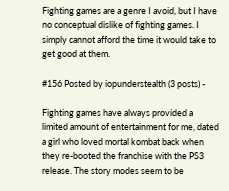Fighting games are a genre I avoid, but I have no conceptual dislike of fighting games. I simply cannot afford the time it would take to get good at them.

#156 Posted by iopunderstealth (3 posts) -

Fighting games have always provided a limited amount of entertainment for me, dated a girl who loved mortal kombat back when they re-booted the franchise with the PS3 release. The story modes seem to be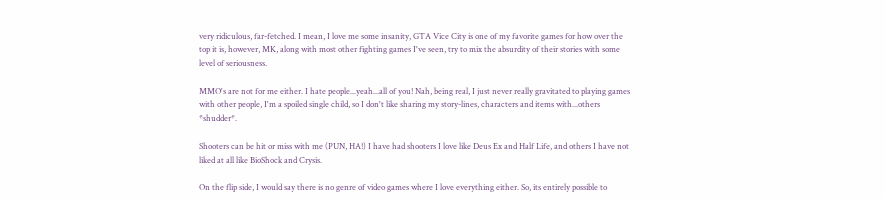very ridiculous, far-fetched. I mean, I love me some insanity, GTA Vice City is one of my favorite games for how over the top it is, however, MK, along with most other fighting games I've seen, try to mix the absurdity of their stories with some level of seriousness.

MMO's are not for me either. I hate people...yeah...all of you! Nah, being real, I just never really gravitated to playing games with other people, I'm a spoiled single child, so I don't like sharing my story-lines, characters and items with...others *shudder*.

Shooters can be hit or miss with me (PUN, HA!) I have had shooters I love like Deus Ex and Half Life, and others I have not liked at all like BioShock and Crysis.

On the flip side, I would say there is no genre of video games where I love everything either. So, its entirely possible to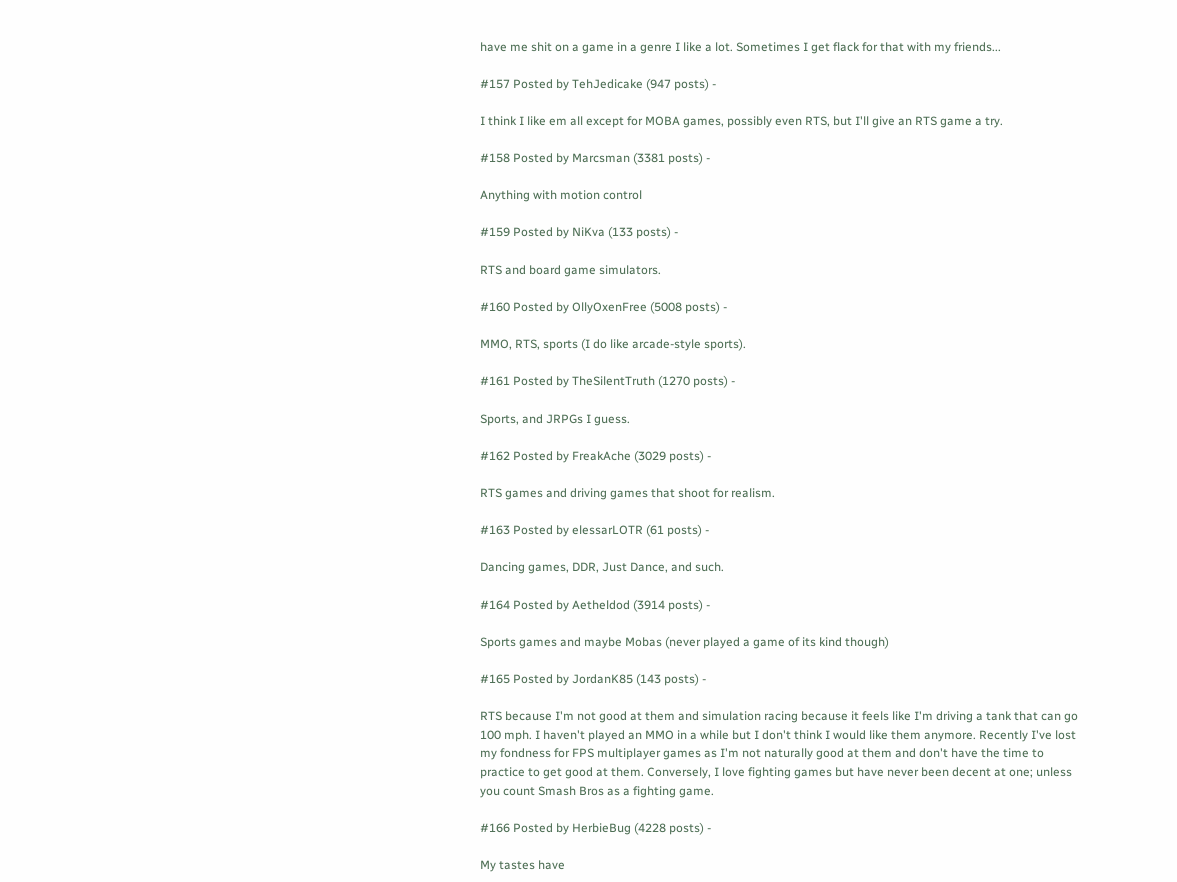have me shit on a game in a genre I like a lot. Sometimes I get flack for that with my friends...

#157 Posted by TehJedicake (947 posts) -

I think I like em all except for MOBA games, possibly even RTS, but I'll give an RTS game a try.

#158 Posted by Marcsman (3381 posts) -

Anything with motion control

#159 Posted by NiKva (133 posts) -

RTS and board game simulators.

#160 Posted by OllyOxenFree (5008 posts) -

MMO, RTS, sports (I do like arcade-style sports).

#161 Posted by TheSilentTruth (1270 posts) -

Sports, and JRPGs I guess.

#162 Posted by FreakAche (3029 posts) -

RTS games and driving games that shoot for realism.

#163 Posted by elessarLOTR (61 posts) -

Dancing games, DDR, Just Dance, and such.

#164 Posted by Aetheldod (3914 posts) -

Sports games and maybe Mobas (never played a game of its kind though)

#165 Posted by JordanK85 (143 posts) -

RTS because I'm not good at them and simulation racing because it feels like I'm driving a tank that can go 100 mph. I haven't played an MMO in a while but I don't think I would like them anymore. Recently I've lost my fondness for FPS multiplayer games as I'm not naturally good at them and don't have the time to practice to get good at them. Conversely, I love fighting games but have never been decent at one; unless you count Smash Bros as a fighting game.

#166 Posted by HerbieBug (4228 posts) -

My tastes have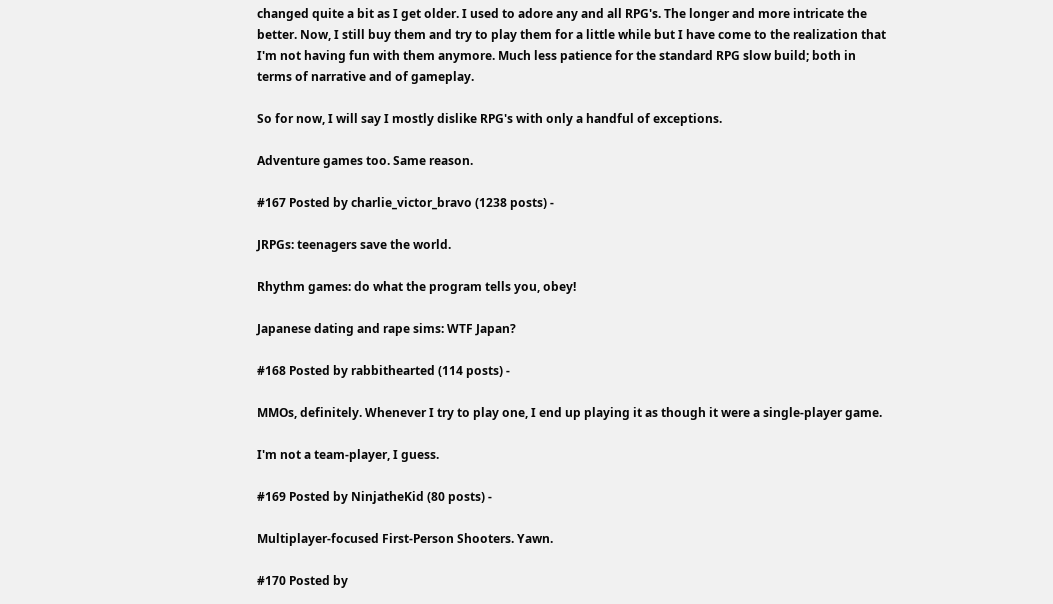changed quite a bit as I get older. I used to adore any and all RPG's. The longer and more intricate the better. Now, I still buy them and try to play them for a little while but I have come to the realization that I'm not having fun with them anymore. Much less patience for the standard RPG slow build; both in terms of narrative and of gameplay.

So for now, I will say I mostly dislike RPG's with only a handful of exceptions.

Adventure games too. Same reason.

#167 Posted by charlie_victor_bravo (1238 posts) -

JRPGs: teenagers save the world.

Rhythm games: do what the program tells you, obey!

Japanese dating and rape sims: WTF Japan?

#168 Posted by rabbithearted (114 posts) -

MMOs, definitely. Whenever I try to play one, I end up playing it as though it were a single-player game.

I'm not a team-player, I guess.

#169 Posted by NinjatheKid (80 posts) -

Multiplayer-focused First-Person Shooters. Yawn.

#170 Posted by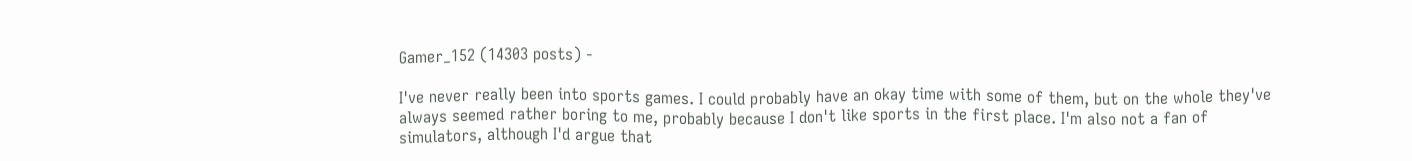Gamer_152 (14303 posts) -

I've never really been into sports games. I could probably have an okay time with some of them, but on the whole they've always seemed rather boring to me, probably because I don't like sports in the first place. I'm also not a fan of simulators, although I'd argue that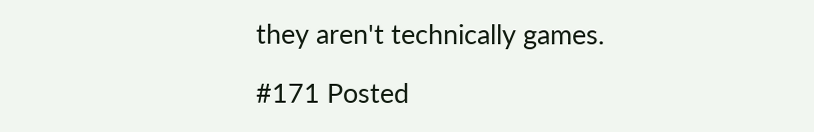they aren't technically games.

#171 Posted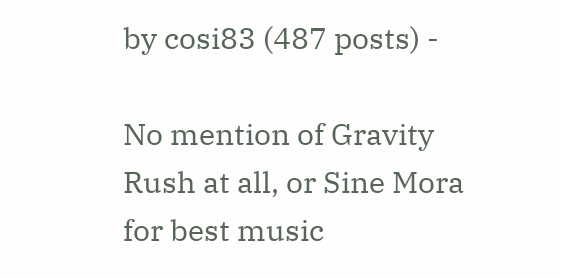by cosi83 (487 posts) -

No mention of Gravity Rush at all, or Sine Mora for best music